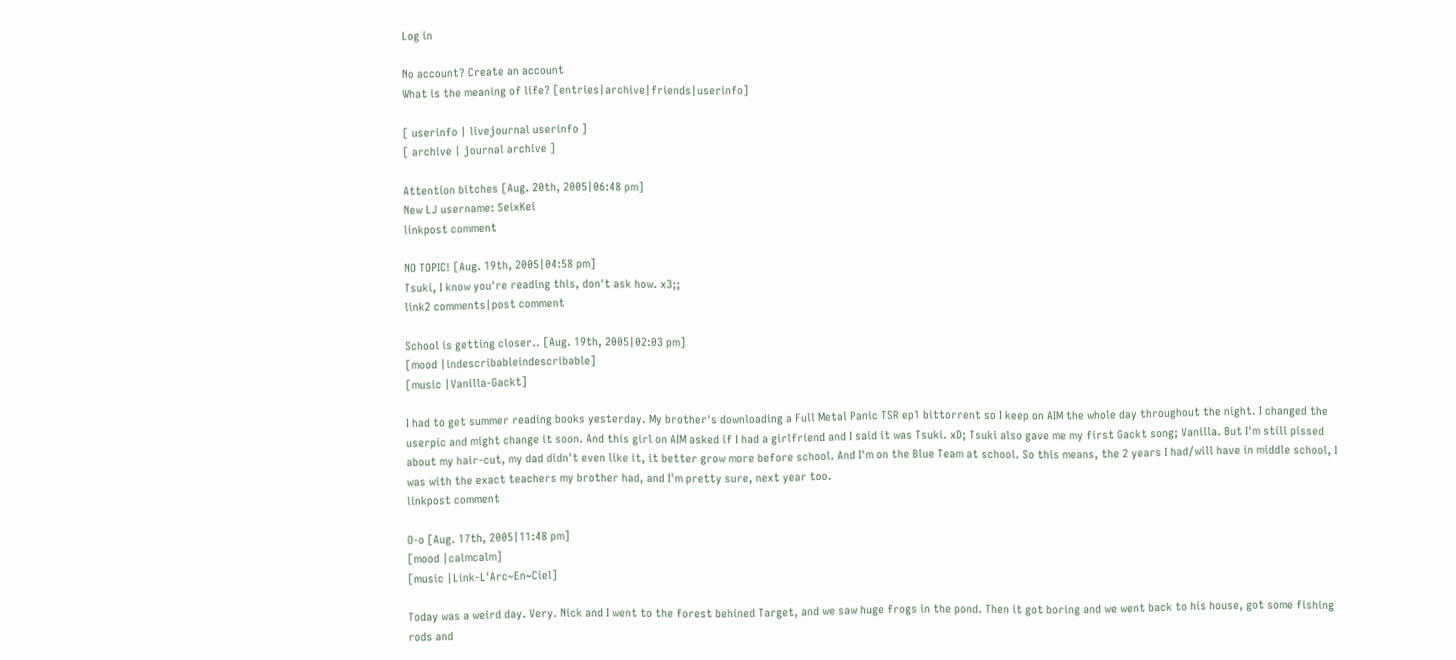Log in

No account? Create an account
What is the meaning of life? [entries|archive|friends|userinfo]

[ userinfo | livejournal userinfo ]
[ archive | journal archive ]

Attention bitches [Aug. 20th, 2005|06:48 pm]
New LJ username: SeixKei
linkpost comment

NO TOPIC! [Aug. 19th, 2005|04:58 pm]
Tsuki, I know you're reading this, don't ask how. x3;;
link2 comments|post comment

School is getting closer.. [Aug. 19th, 2005|02:03 pm]
[mood |indescribableindescribable]
[music |Vanilla-Gackt]

I had to get summer reading books yesterday. My brother's downloading a Full Metal Panic TSR ep1 bittorrent so I keep on AIM the whole day throughout the night. I changed the userpic and might change it soon. And this girl on AIM asked if I had a girlfriend and I said it was Tsuki. xD; Tsuki also gave me my first Gackt song; Vanilla. But I'm still pissed about my hair-cut, my dad didn't even like it, it better grow more before school. And I'm on the Blue Team at school. So this means, the 2 years I had/will have in middle school, I was with the exact teachers my brother had, and I'm pretty sure, next year too.
linkpost comment

O-o [Aug. 17th, 2005|11:48 pm]
[mood |calmcalm]
[music |Link-L'Arc~En~Ciel]

Today was a weird day. Very. Nick and I went to the forest behined Target, and we saw huge frogs in the pond. Then it got boring and we went back to his house, got some fishing rods and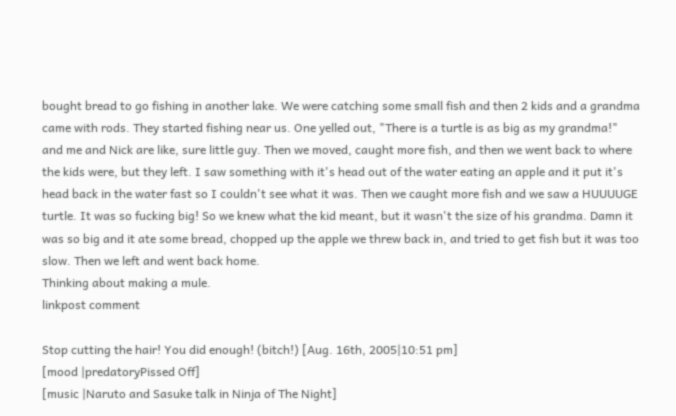bought bread to go fishing in another lake. We were catching some small fish and then 2 kids and a grandma came with rods. They started fishing near us. One yelled out, "There is a turtle is as big as my grandma!" and me and Nick are like, sure little guy. Then we moved, caught more fish, and then we went back to where the kids were, but they left. I saw something with it's head out of the water eating an apple and it put it's head back in the water fast so I couldn't see what it was. Then we caught more fish and we saw a HUUUUGE turtle. It was so fucking big! So we knew what the kid meant, but it wasn't the size of his grandma. Damn it was so big and it ate some bread, chopped up the apple we threw back in, and tried to get fish but it was too slow. Then we left and went back home.
Thinking about making a mule.
linkpost comment

Stop cutting the hair! You did enough! (bitch!) [Aug. 16th, 2005|10:51 pm]
[mood |predatoryPissed Off]
[music |Naruto and Sasuke talk in Ninja of The Night]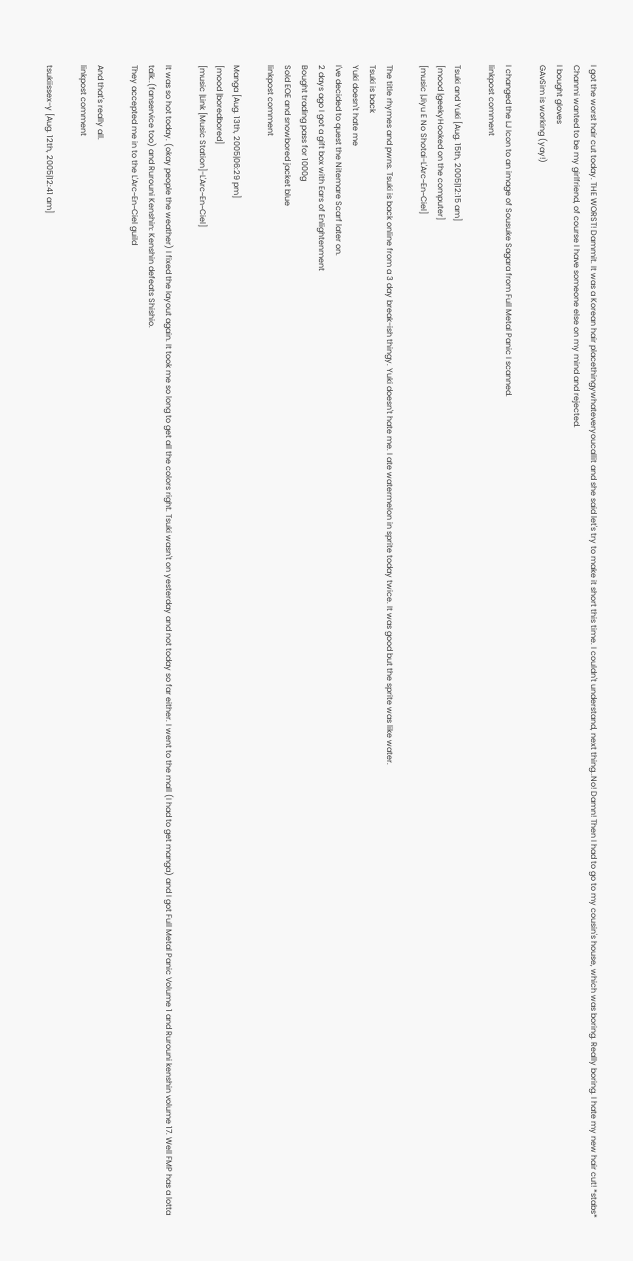I got the worst hair cut today. THE WORST! Dammit. It was a Korean hair placethingywhateveryoucallit and she said let's try to make it short this time. I couldn't understand, next thing..No! Damn! Then I had to go to my cousin's house, which was boring. Really boring. I hate my new hair cut! *stabs*
Chanmi wanted to be my girlfriend, of course I have someone else on my mind and rejected.
I bought gloves
GAvSim is working (yay!)

I changed the LJ Icon to an image of Sousuke Sagara from Full Metal Panic I scanned.
linkpost comment

Tsuki and Yuki [Aug. 15th, 2005|12:15 am]
[mood |geekyHooked on the computer]
[music |Jiyu E No Shotai-L'Arc~En~Ciel]

The title rhymes and pwns. Tsuki is back online from a 3 day break-ish thingy. Yuki doesn't hate me. I ate watermelon in sprite today twice. It was good but the sprite was like water.
Tsuki is back
Yuki doesn't hate me
I've decided to quest the Nitemare Scarf later on.
2 days ago I got a gift box with Ears of Enlightenment
Bought trading pass for 1000g
Sold EOE and snowbored jacket blue
linkpost comment

Manga [Aug. 13th, 2005|06:29 pm]
[mood |boredbored]
[music |Link [Music Station]-L'Arc~En~Ciel]

It was so hot today. (okay people the weather) I fixed the layout again. It took me so long to get all the colors right. Tsuki wasn't on yesterday and not today so far either. I went to the mall (I had to get manga) and I got Full Metal Panic Volume 1 and Rurouni kenshin volume 17. Well FMP has a lotta talk..(fanservice too) and Rurouni Kenshin: Kenshin defeats Shishio.
They accepted me in to the L'Arc~En~Ciel guild

And that's really all.
linkpost comment

tsukiissex-y [Aug. 12th, 2005|12:41 am]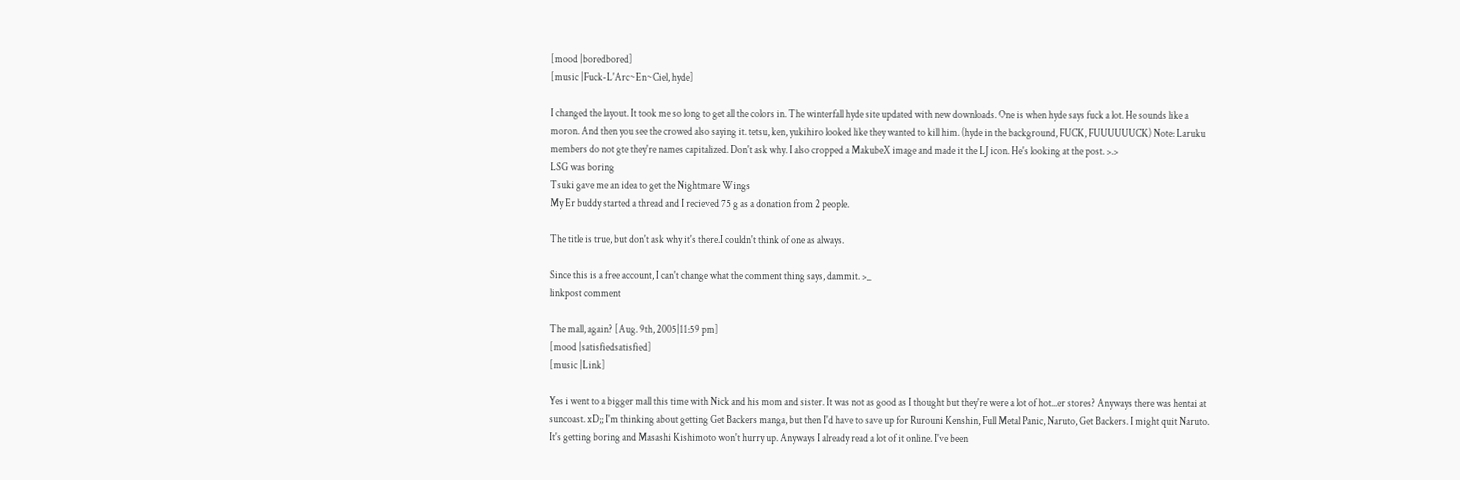[mood |boredbored]
[music |Fuck-L'Arc~En~Ciel, hyde]

I changed the layout. It took me so long to get all the colors in. The winterfall hyde site updated with new downloads. One is when hyde says fuck a lot. He sounds like a moron. And then you see the crowed also saying it. tetsu, ken, yukihiro looked like they wanted to kill him. (hyde in the background, FUCK, FUUUUUUCK) Note: Laruku members do not gte they're names capitalized. Don't ask why. I also cropped a MakubeX image and made it the LJ icon. He's looking at the post. >.>
LSG was boring
Tsuki gave me an idea to get the Nightmare Wings
My Er buddy started a thread and I recieved 75 g as a donation from 2 people.

The title is true, but don't ask why it's there.I couldn't think of one as always.

Since this is a free account, I can't change what the comment thing says, dammit. >_
linkpost comment

The mall, again? [Aug. 9th, 2005|11:59 pm]
[mood |satisfiedsatisfied]
[music |Link]

Yes i went to a bigger mall this time with Nick and his mom and sister. It was not as good as I thought but they're were a lot of hot...er stores? Anyways there was hentai at suncoast. xD;; I'm thinking about getting Get Backers manga, but then I'd have to save up for Rurouni Kenshin, Full Metal Panic, Naruto, Get Backers. I might quit Naruto. It's getting boring and Masashi Kishimoto won't hurry up. Anyways I already read a lot of it online. I've been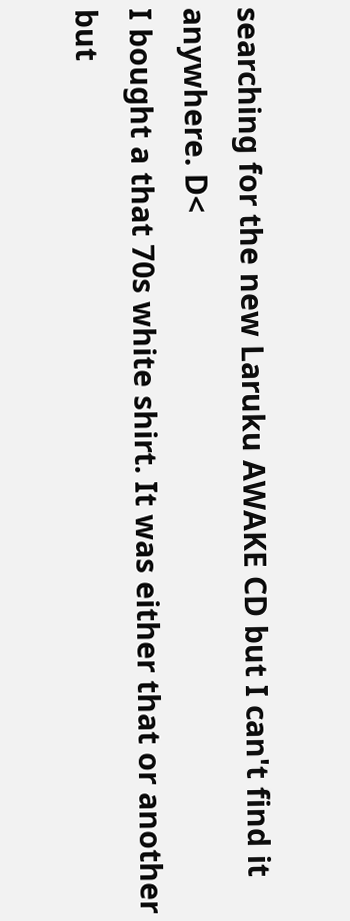searching for the new Laruku AWAKE CD but I can't find it anywhere. D<
I bought a that 70s white shirt. It was either that or another but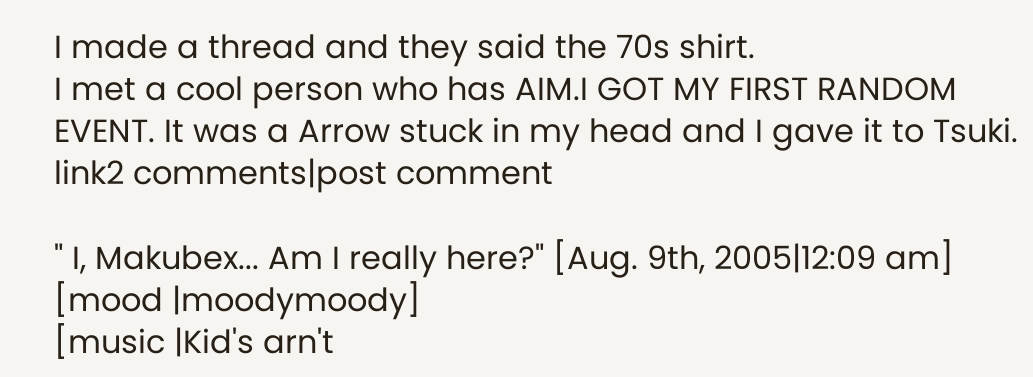I made a thread and they said the 70s shirt.
I met a cool person who has AIM.I GOT MY FIRST RANDOM EVENT. It was a Arrow stuck in my head and I gave it to Tsuki.
link2 comments|post comment

" I, Makubex... Am I really here?" [Aug. 9th, 2005|12:09 am]
[mood |moodymoody]
[music |Kid's arn't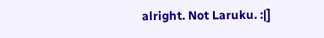alright. Not Laruku. :|]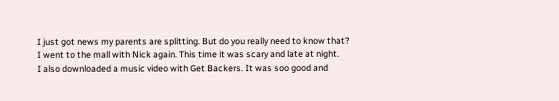I just got news my parents are splitting. But do you really need to know that?
I went to the mall with Nick again. This time it was scary and late at night.
I also downloaded a music video with Get Backers. It was soo good and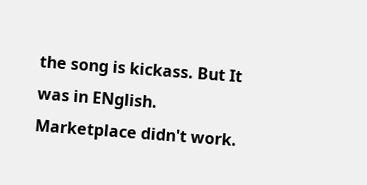the song is kickass. But It was in ENglish.
Marketplace didn't work.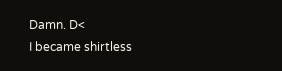Damn. D<
I became shirtless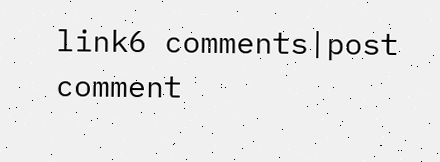link6 comments|post comment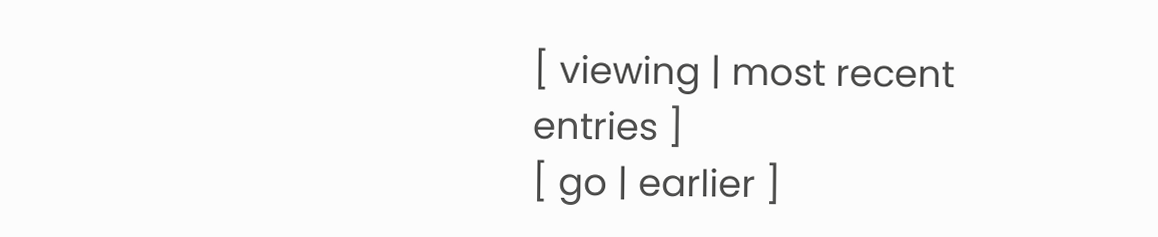[ viewing | most recent entries ]
[ go | earlier ]